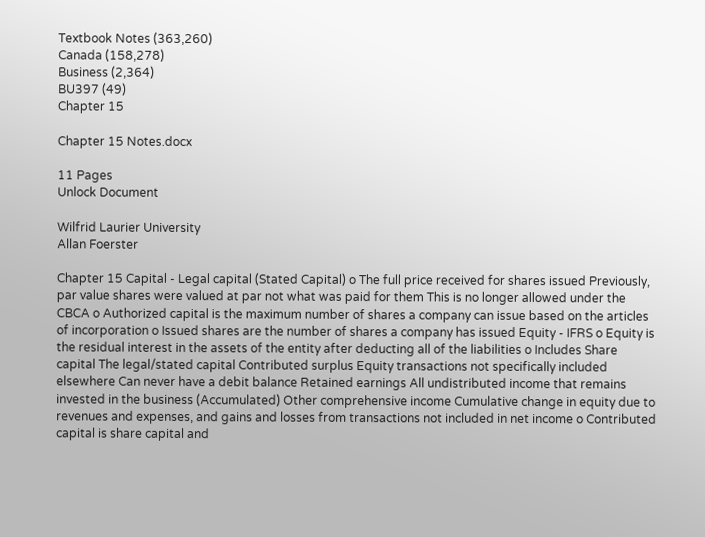Textbook Notes (363,260)
Canada (158,278)
Business (2,364)
BU397 (49)
Chapter 15

Chapter 15 Notes.docx

11 Pages
Unlock Document

Wilfrid Laurier University
Allan Foerster

Chapter 15 Capital - Legal capital (Stated Capital) o The full price received for shares issued Previously, par value shares were valued at par not what was paid for them This is no longer allowed under the CBCA o Authorized capital is the maximum number of shares a company can issue based on the articles of incorporation o Issued shares are the number of shares a company has issued Equity - IFRS o Equity is the residual interest in the assets of the entity after deducting all of the liabilities o Includes Share capital The legal/stated capital Contributed surplus Equity transactions not specifically included elsewhere Can never have a debit balance Retained earnings All undistributed income that remains invested in the business (Accumulated) Other comprehensive income Cumulative change in equity due to revenues and expenses, and gains and losses from transactions not included in net income o Contributed capital is share capital and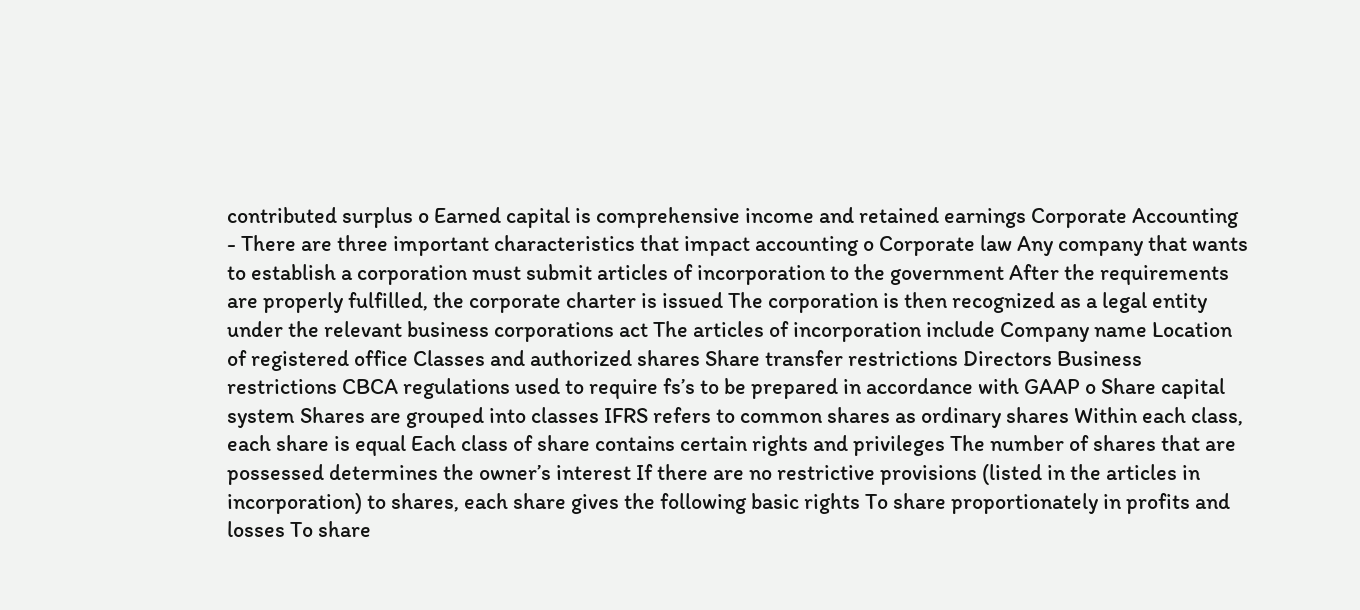contributed surplus o Earned capital is comprehensive income and retained earnings Corporate Accounting - There are three important characteristics that impact accounting o Corporate law Any company that wants to establish a corporation must submit articles of incorporation to the government After the requirements are properly fulfilled, the corporate charter is issued The corporation is then recognized as a legal entity under the relevant business corporations act The articles of incorporation include Company name Location of registered office Classes and authorized shares Share transfer restrictions Directors Business restrictions CBCA regulations used to require fs’s to be prepared in accordance with GAAP o Share capital system Shares are grouped into classes IFRS refers to common shares as ordinary shares Within each class, each share is equal Each class of share contains certain rights and privileges The number of shares that are possessed determines the owner’s interest If there are no restrictive provisions (listed in the articles in incorporation) to shares, each share gives the following basic rights To share proportionately in profits and losses To share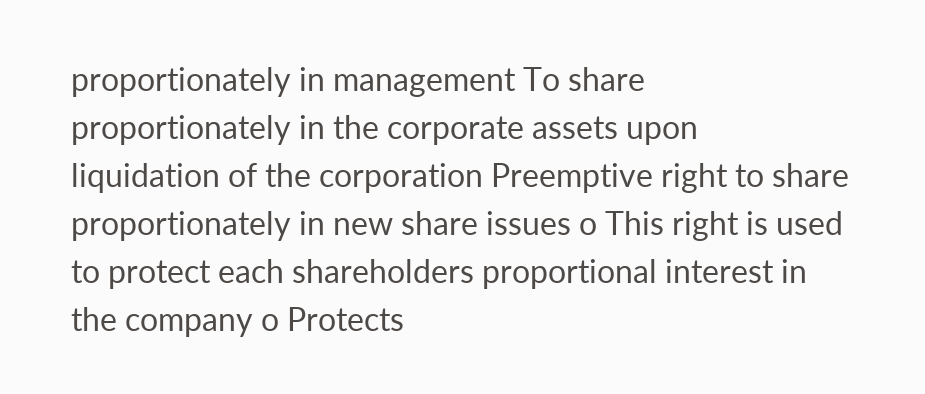proportionately in management To share proportionately in the corporate assets upon liquidation of the corporation Preemptive right to share proportionately in new share issues o This right is used to protect each shareholders proportional interest in the company o Protects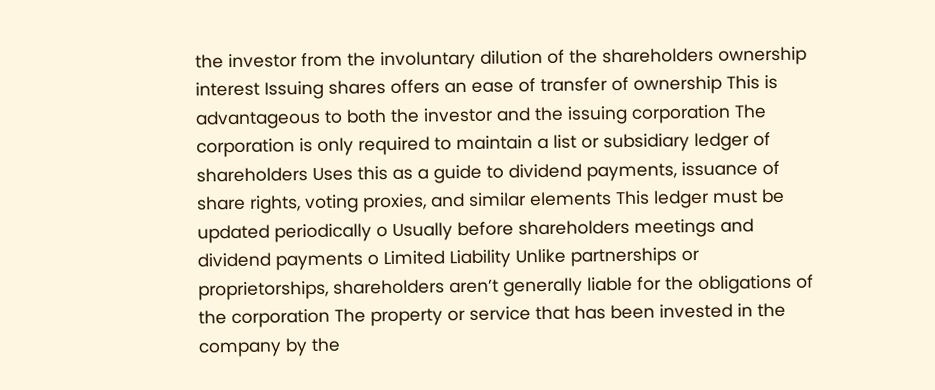the investor from the involuntary dilution of the shareholders ownership interest Issuing shares offers an ease of transfer of ownership This is advantageous to both the investor and the issuing corporation The corporation is only required to maintain a list or subsidiary ledger of shareholders Uses this as a guide to dividend payments, issuance of share rights, voting proxies, and similar elements This ledger must be updated periodically o Usually before shareholders meetings and dividend payments o Limited Liability Unlike partnerships or proprietorships, shareholders aren’t generally liable for the obligations of the corporation The property or service that has been invested in the company by the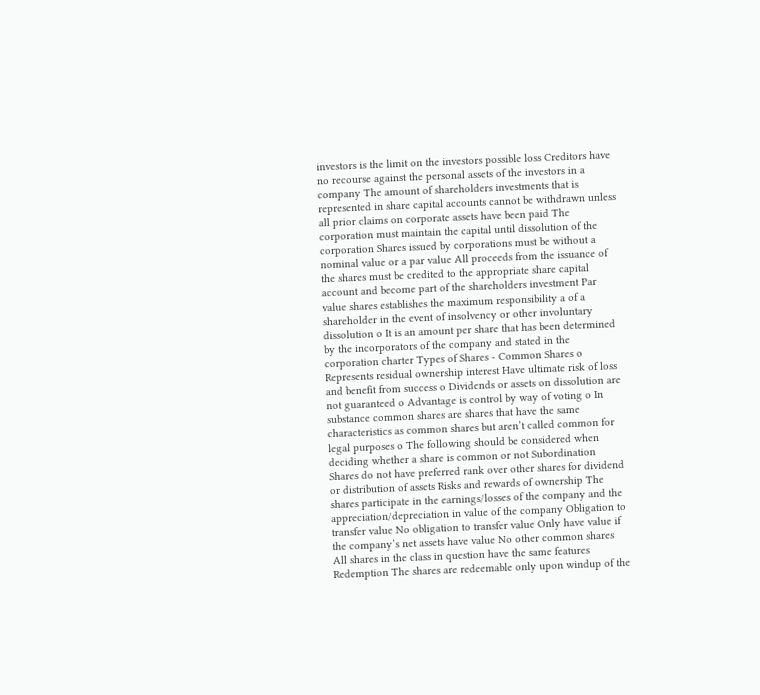investors is the limit on the investors possible loss Creditors have no recourse against the personal assets of the investors in a company The amount of shareholders investments that is represented in share capital accounts cannot be withdrawn unless all prior claims on corporate assets have been paid The corporation must maintain the capital until dissolution of the corporation Shares issued by corporations must be without a nominal value or a par value All proceeds from the issuance of the shares must be credited to the appropriate share capital account and become part of the shareholders investment Par value shares establishes the maximum responsibility a of a shareholder in the event of insolvency or other involuntary dissolution o It is an amount per share that has been determined by the incorporators of the company and stated in the corporation charter Types of Shares - Common Shares o Represents residual ownership interest Have ultimate risk of loss and benefit from success o Dividends or assets on dissolution are not guaranteed o Advantage is control by way of voting o In substance common shares are shares that have the same characteristics as common shares but aren’t called common for legal purposes o The following should be considered when deciding whether a share is common or not Subordination Shares do not have preferred rank over other shares for dividend or distribution of assets Risks and rewards of ownership The shares participate in the earnings/losses of the company and the appreciation/depreciation in value of the company Obligation to transfer value No obligation to transfer value Only have value if the company’s net assets have value No other common shares All shares in the class in question have the same features Redemption The shares are redeemable only upon windup of the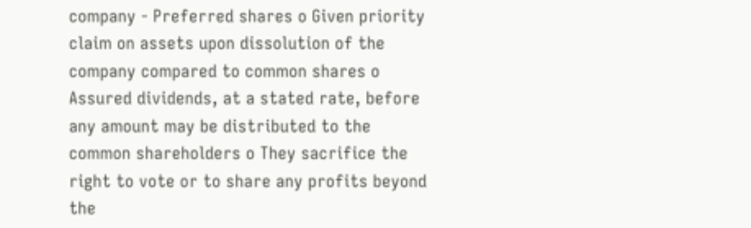company - Preferred shares o Given priority claim on assets upon dissolution of the company compared to common shares o Assured dividends, at a stated rate, before any amount may be distributed to the common shareholders o They sacrifice the right to vote or to share any profits beyond the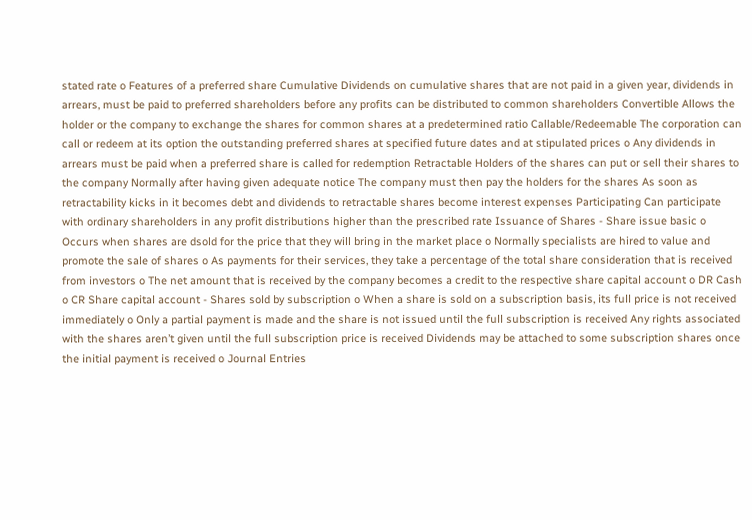stated rate o Features of a preferred share Cumulative Dividends on cumulative shares that are not paid in a given year, dividends in arrears, must be paid to preferred shareholders before any profits can be distributed to common shareholders Convertible Allows the holder or the company to exchange the shares for common shares at a predetermined ratio Callable/Redeemable The corporation can call or redeem at its option the outstanding preferred shares at specified future dates and at stipulated prices o Any dividends in arrears must be paid when a preferred share is called for redemption Retractable Holders of the shares can put or sell their shares to the company Normally after having given adequate notice The company must then pay the holders for the shares As soon as retractability kicks in it becomes debt and dividends to retractable shares become interest expenses Participating Can participate with ordinary shareholders in any profit distributions higher than the prescribed rate Issuance of Shares - Share issue basic o Occurs when shares are dsold for the price that they will bring in the market place o Normally specialists are hired to value and promote the sale of shares o As payments for their services, they take a percentage of the total share consideration that is received from investors o The net amount that is received by the company becomes a credit to the respective share capital account o DR Cash o CR Share capital account - Shares sold by subscription o When a share is sold on a subscription basis, its full price is not received immediately o Only a partial payment is made and the share is not issued until the full subscription is received Any rights associated with the shares aren’t given until the full subscription price is received Dividends may be attached to some subscription shares once the initial payment is received o Journal Entries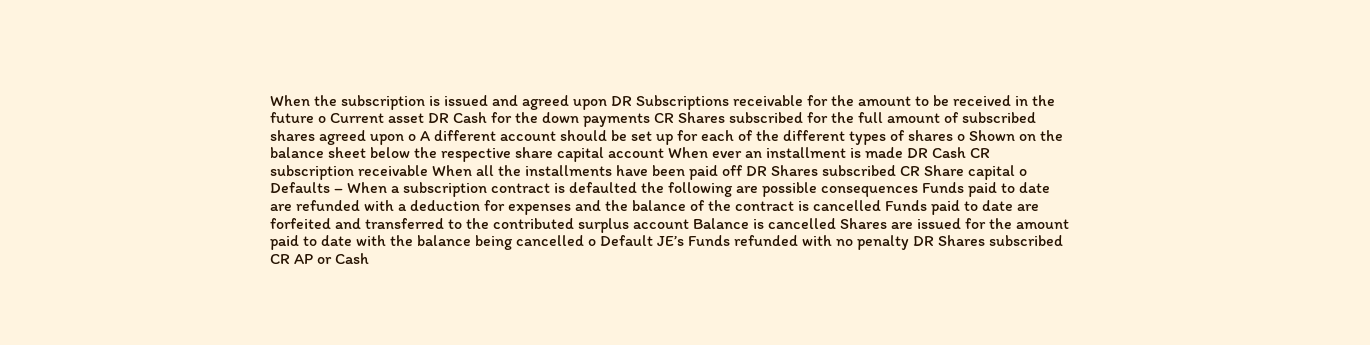When the subscription is issued and agreed upon DR Subscriptions receivable for the amount to be received in the future o Current asset DR Cash for the down payments CR Shares subscribed for the full amount of subscribed shares agreed upon o A different account should be set up for each of the different types of shares o Shown on the balance sheet below the respective share capital account When ever an installment is made DR Cash CR subscription receivable When all the installments have been paid off DR Shares subscribed CR Share capital o Defaults – When a subscription contract is defaulted the following are possible consequences Funds paid to date are refunded with a deduction for expenses and the balance of the contract is cancelled Funds paid to date are forfeited and transferred to the contributed surplus account Balance is cancelled Shares are issued for the amount paid to date with the balance being cancelled o Default JE’s Funds refunded with no penalty DR Shares subscribed CR AP or Cash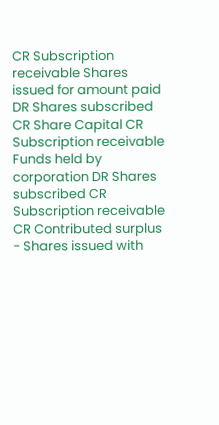CR Subscription receivable Shares issued for amount paid DR Shares subscribed CR Share Capital CR Subscription receivable Funds held by corporation DR Shares subscribed CR Subscription receivable CR Contributed surplus - Shares issued with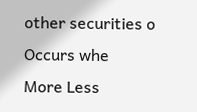other securities o Occurs whe
More Less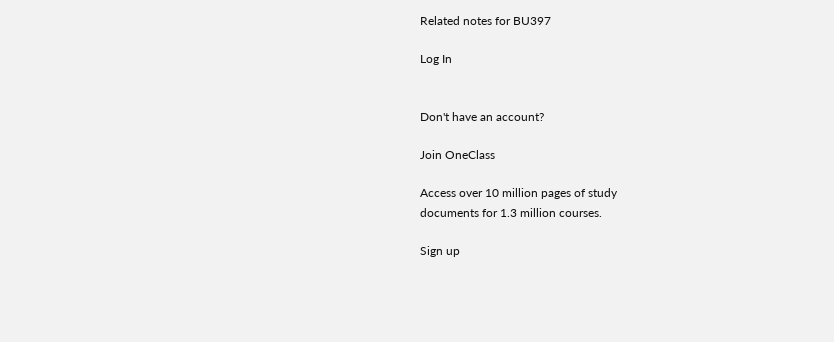Related notes for BU397

Log In


Don't have an account?

Join OneClass

Access over 10 million pages of study
documents for 1.3 million courses.

Sign up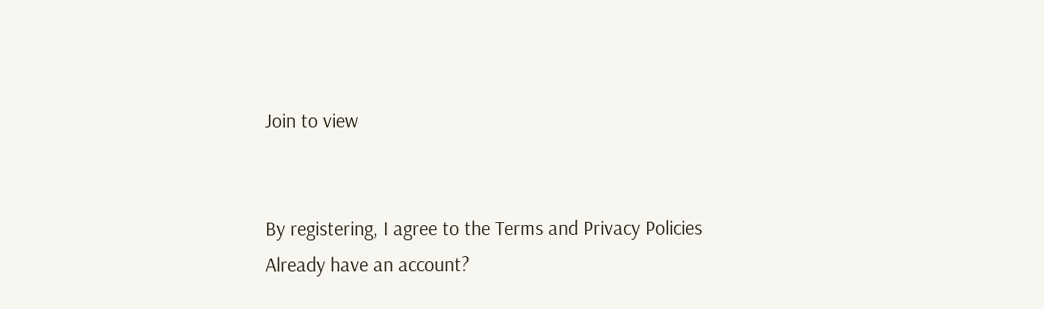Join to view


By registering, I agree to the Terms and Privacy Policies
Already have an account?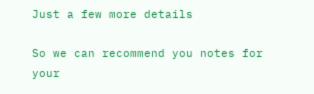Just a few more details

So we can recommend you notes for your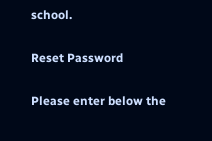school.

Reset Password

Please enter below the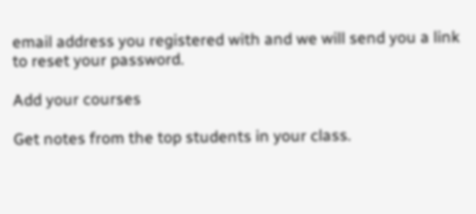email address you registered with and we will send you a link to reset your password.

Add your courses

Get notes from the top students in your class.